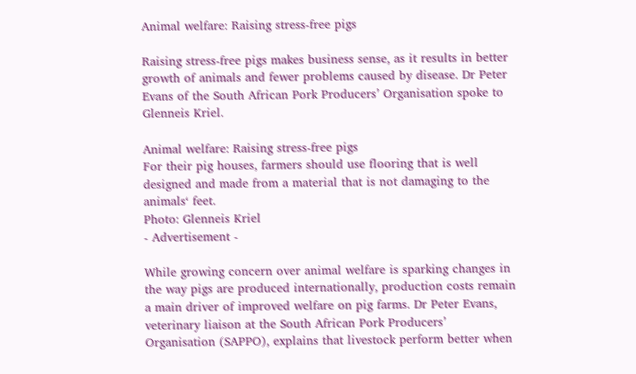Animal welfare: Raising stress-free pigs

Raising stress-free pigs makes business sense, as it results in better growth of animals and fewer problems caused by disease. Dr Peter Evans of the South African Pork Producers’ Organisation spoke to Glenneis Kriel.

Animal welfare: Raising stress-free pigs
For their pig houses, farmers should use flooring that is well designed and made from a material that is not damaging to the animals‘ feet.
Photo: Glenneis Kriel
- Advertisement -

While growing concern over animal welfare is sparking changes in the way pigs are produced internationally, production costs remain a main driver of improved welfare on pig farms. Dr Peter Evans, veterinary liaison at the South African Pork Producers’ Organisation (SAPPO), explains that livestock perform better when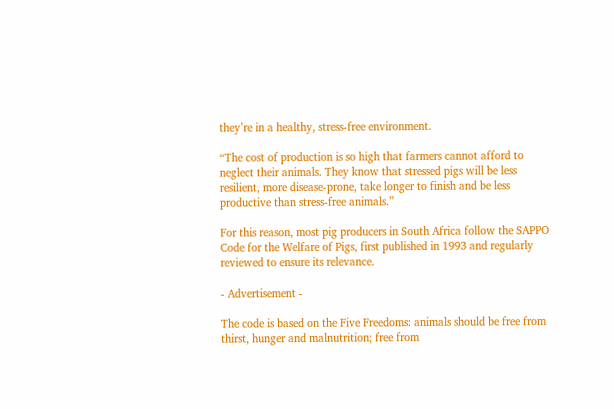they’re in a healthy, stress-free environment.

“The cost of production is so high that farmers cannot afford to neglect their animals. They know that stressed pigs will be less resilient, more disease-prone, take longer to finish and be less productive than stress-free animals.”

For this reason, most pig producers in South Africa follow the SAPPO Code for the Welfare of Pigs, first published in 1993 and regularly reviewed to ensure its relevance.

- Advertisement -

The code is based on the Five Freedoms: animals should be free from thirst, hunger and malnutrition; free from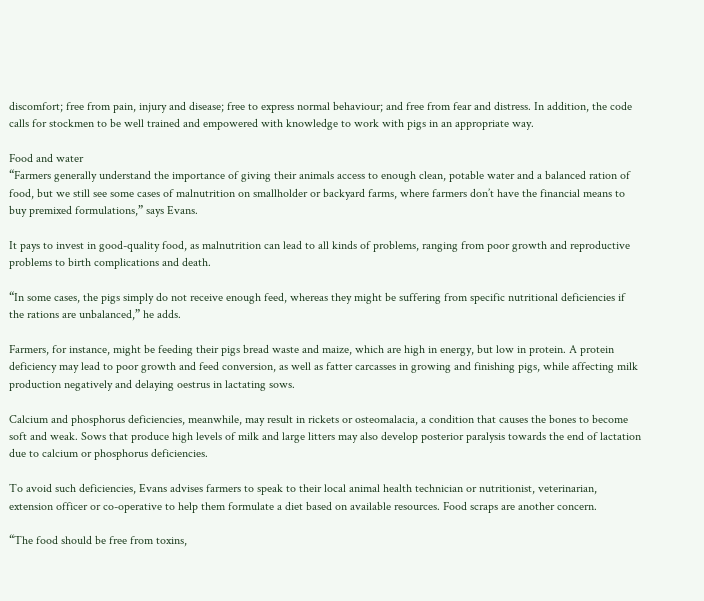discomfort; free from pain, injury and disease; free to express normal behaviour; and free from fear and distress. In addition, the code calls for stockmen to be well trained and empowered with knowledge to work with pigs in an appropriate way.

Food and water
“Farmers generally understand the importance of giving their animals access to enough clean, potable water and a balanced ration of food, but we still see some cases of malnutrition on smallholder or backyard farms, where farmers don’t have the financial means to buy premixed formulations,” says Evans.

It pays to invest in good-quality food, as malnutrition can lead to all kinds of problems, ranging from poor growth and reproductive problems to birth complications and death.

“In some cases, the pigs simply do not receive enough feed, whereas they might be suffering from specific nutritional deficiencies if the rations are unbalanced,” he adds.

Farmers, for instance, might be feeding their pigs bread waste and maize, which are high in energy, but low in protein. A protein deficiency may lead to poor growth and feed conversion, as well as fatter carcasses in growing and finishing pigs, while affecting milk production negatively and delaying oestrus in lactating sows.

Calcium and phosphorus deficiencies, meanwhile, may result in rickets or osteomalacia, a condition that causes the bones to become soft and weak. Sows that produce high levels of milk and large litters may also develop posterior paralysis towards the end of lactation due to calcium or phosphorus deficiencies.

To avoid such deficiencies, Evans advises farmers to speak to their local animal health technician or nutritionist, veterinarian, extension officer or co-operative to help them formulate a diet based on available resources. Food scraps are another concern.

“The food should be free from toxins,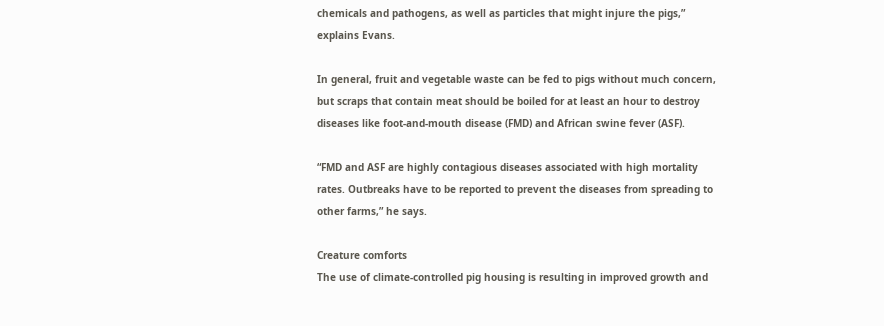chemicals and pathogens, as well as particles that might injure the pigs,” explains Evans.

In general, fruit and vegetable waste can be fed to pigs without much concern, but scraps that contain meat should be boiled for at least an hour to destroy diseases like foot-and-mouth disease (FMD) and African swine fever (ASF).

“FMD and ASF are highly contagious diseases associated with high mortality rates. Outbreaks have to be reported to prevent the diseases from spreading to other farms,” he says.

Creature comforts
The use of climate-controlled pig housing is resulting in improved growth and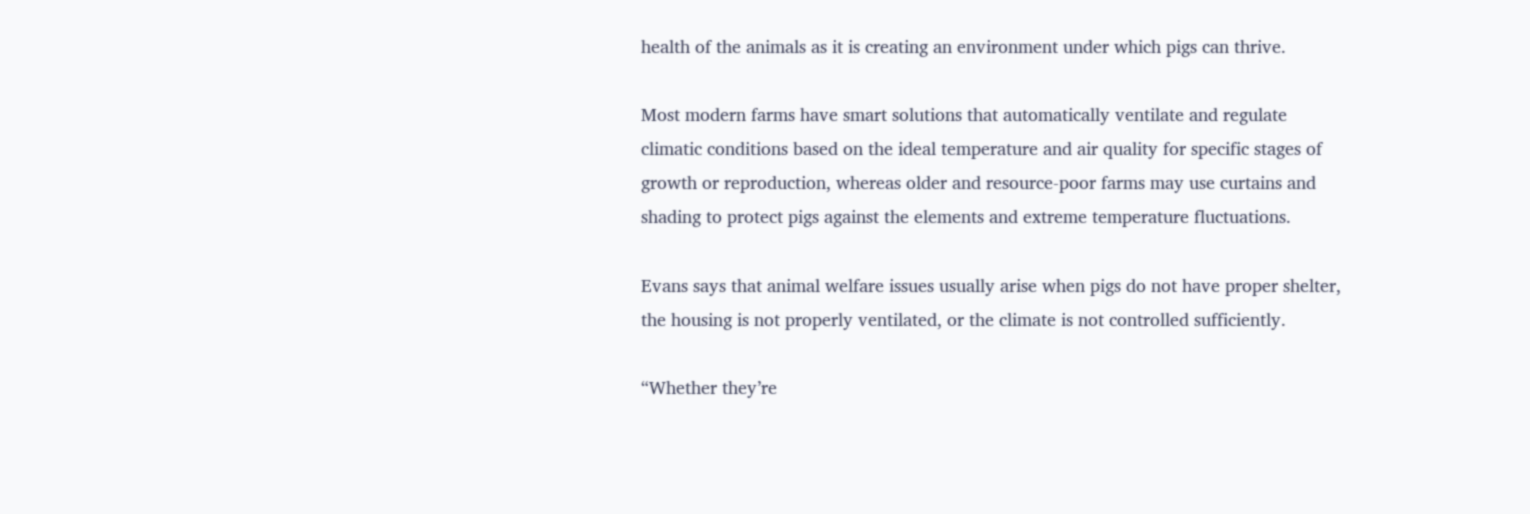health of the animals as it is creating an environment under which pigs can thrive.

Most modern farms have smart solutions that automatically ventilate and regulate climatic conditions based on the ideal temperature and air quality for specific stages of growth or reproduction, whereas older and resource-poor farms may use curtains and shading to protect pigs against the elements and extreme temperature fluctuations.

Evans says that animal welfare issues usually arise when pigs do not have proper shelter, the housing is not properly ventilated, or the climate is not controlled sufficiently.

“Whether they’re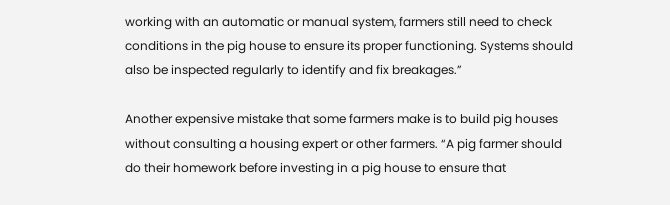working with an automatic or manual system, farmers still need to check conditions in the pig house to ensure its proper functioning. Systems should also be inspected regularly to identify and fix breakages.”

Another expensive mistake that some farmers make is to build pig houses without consulting a housing expert or other farmers. “A pig farmer should do their homework before investing in a pig house to ensure that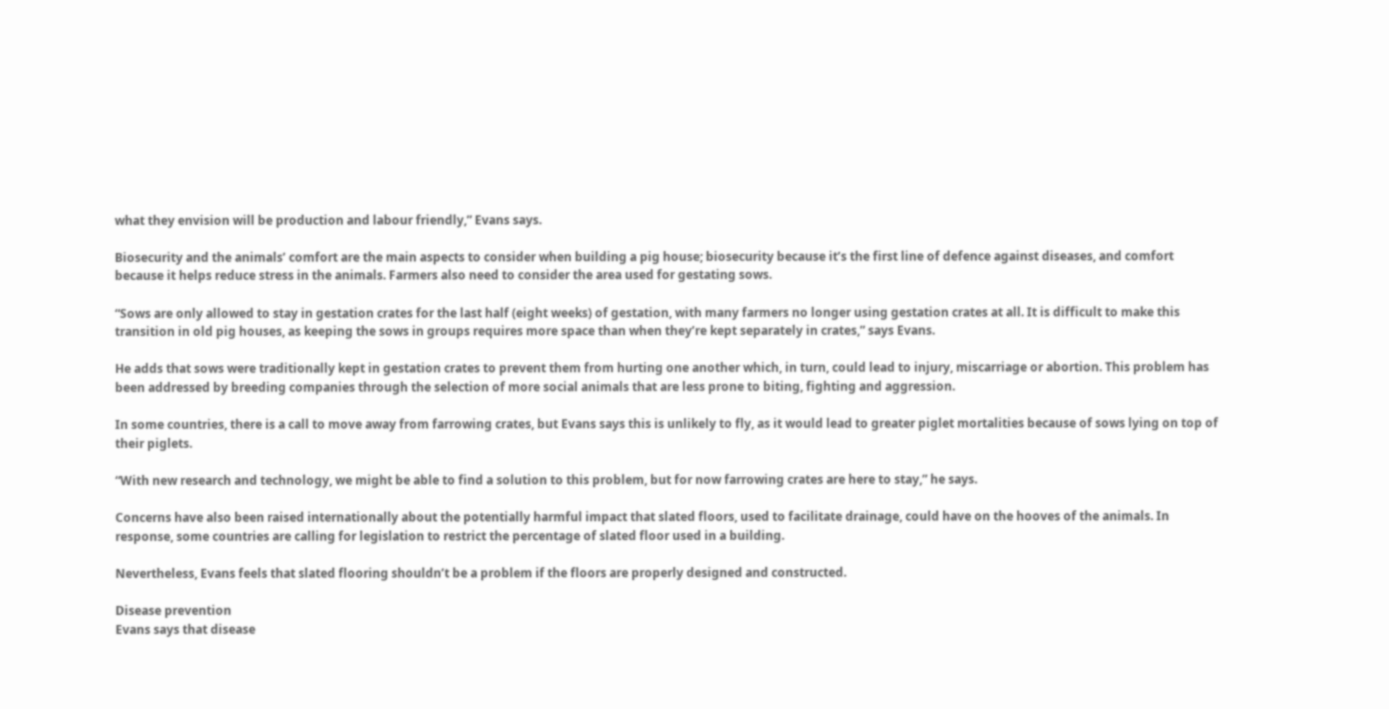what they envision will be production and labour friendly,” Evans says.

Biosecurity and the animals’ comfort are the main aspects to consider when building a pig house; biosecurity because it’s the first line of defence against diseases, and comfort because it helps reduce stress in the animals. Farmers also need to consider the area used for gestating sows.

“Sows are only allowed to stay in gestation crates for the last half (eight weeks) of gestation, with many farmers no longer using gestation crates at all. It is difficult to make this transition in old pig houses, as keeping the sows in groups requires more space than when they’re kept separately in crates,” says Evans.

He adds that sows were traditionally kept in gestation crates to prevent them from hurting one another which, in turn, could lead to injury, miscarriage or abortion. This problem has been addressed by breeding companies through the selection of more social animals that are less prone to biting, fighting and aggression.

In some countries, there is a call to move away from farrowing crates, but Evans says this is unlikely to fly, as it would lead to greater piglet mortalities because of sows lying on top of their piglets.

“With new research and technology, we might be able to find a solution to this problem, but for now farrowing crates are here to stay,” he says.

Concerns have also been raised internationally about the potentially harmful impact that slated floors, used to facilitate drainage, could have on the hooves of the animals. In response, some countries are calling for legislation to restrict the percentage of slated floor used in a building.

Nevertheless, Evans feels that slated flooring shouldn’t be a problem if the floors are properly designed and constructed.

Disease prevention
Evans says that disease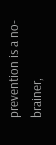prevention is a no-brainer,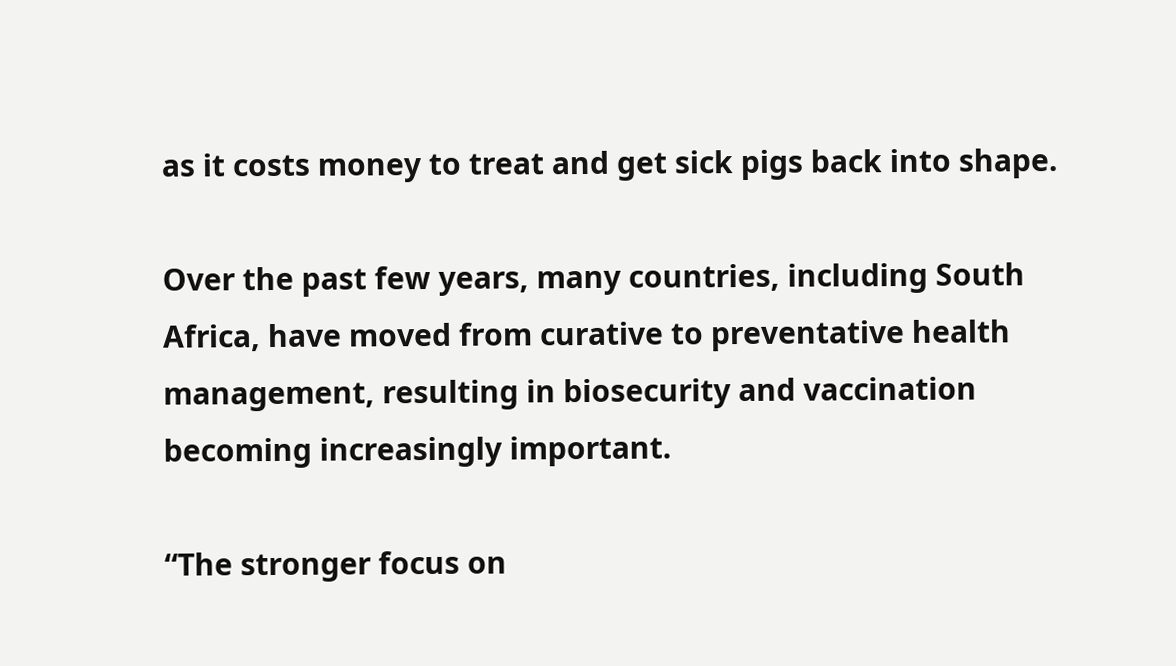as it costs money to treat and get sick pigs back into shape.

Over the past few years, many countries, including South Africa, have moved from curative to preventative health management, resulting in biosecurity and vaccination becoming increasingly important.

“The stronger focus on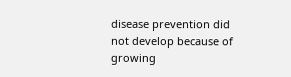disease prevention did not develop because of growing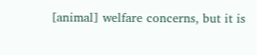[animal] welfare concerns, but it is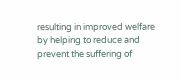resulting in improved welfare by helping to reduce and prevent the suffering of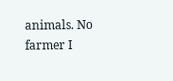animals. No farmer I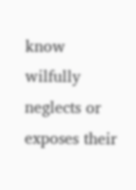know wilfully neglects or exposes their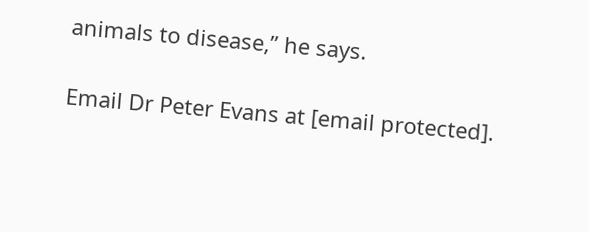animals to disease,” he says.

Email Dr Peter Evans at [email protected].